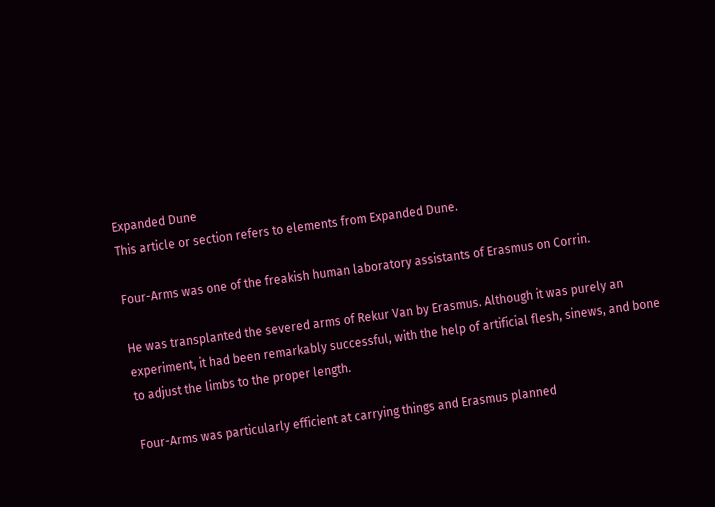Expanded Dune
This article or section refers to elements from Expanded Dune.

Four-Arms was one of the freakish human laboratory assistants of Erasmus on Corrin.

He was transplanted the severed arms of Rekur Van by Erasmus. Although it was purely an experiment, it had been remarkably successful, with the help of artificial flesh, sinews, and bone to adjust the limbs to the proper length.

Four-Arms was particularly efficient at carrying things and Erasmus planned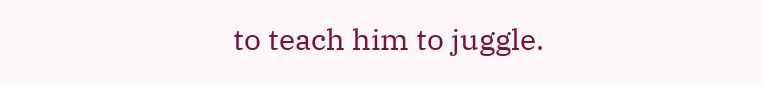to teach him to juggle.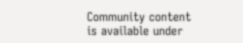Community content is available under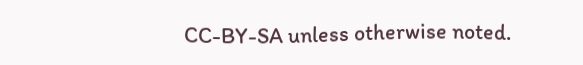CC-BY-SA unless otherwise noted.